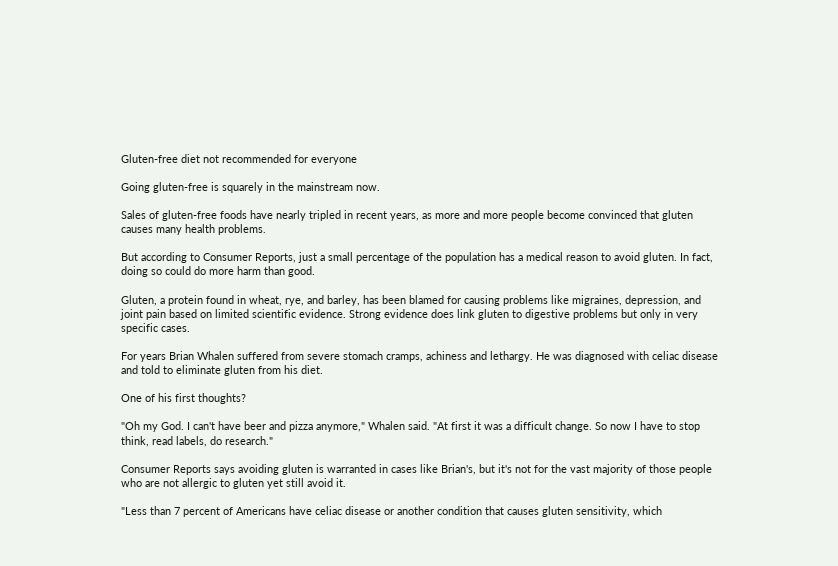Gluten-free diet not recommended for everyone

Going gluten-free is squarely in the mainstream now.

Sales of gluten-free foods have nearly tripled in recent years, as more and more people become convinced that gluten causes many health problems.

But according to Consumer Reports, just a small percentage of the population has a medical reason to avoid gluten. In fact, doing so could do more harm than good.

Gluten, a protein found in wheat, rye, and barley, has been blamed for causing problems like migraines, depression, and joint pain based on limited scientific evidence. Strong evidence does link gluten to digestive problems but only in very specific cases.

For years Brian Whalen suffered from severe stomach cramps, achiness and lethargy. He was diagnosed with celiac disease and told to eliminate gluten from his diet.

One of his first thoughts?

"Oh my God. I can't have beer and pizza anymore," Whalen said. "At first it was a difficult change. So now I have to stop think, read labels, do research."

Consumer Reports says avoiding gluten is warranted in cases like Brian's, but it's not for the vast majority of those people who are not allergic to gluten yet still avoid it.

"Less than 7 percent of Americans have celiac disease or another condition that causes gluten sensitivity, which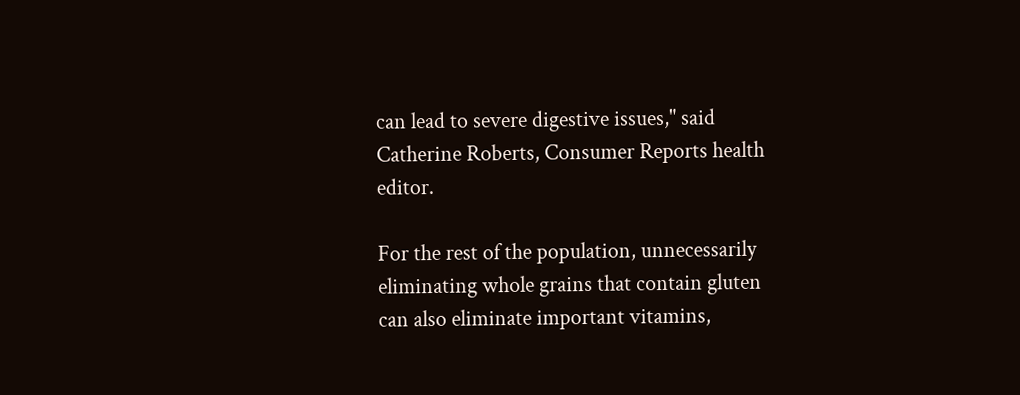can lead to severe digestive issues," said Catherine Roberts, Consumer Reports health editor.

For the rest of the population, unnecessarily eliminating whole grains that contain gluten can also eliminate important vitamins,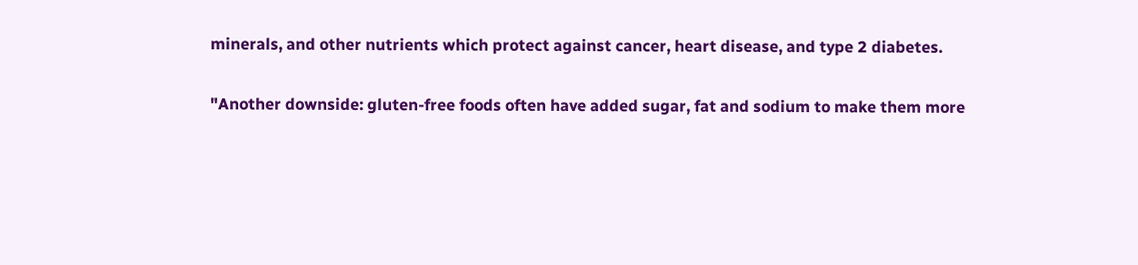minerals, and other nutrients which protect against cancer, heart disease, and type 2 diabetes.

"Another downside: gluten-free foods often have added sugar, fat and sodium to make them more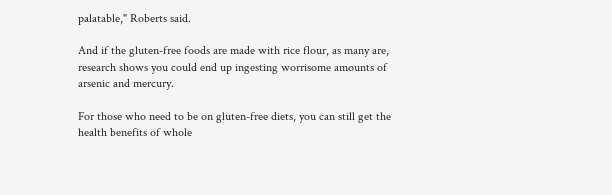palatable," Roberts said.

And if the gluten-free foods are made with rice flour, as many are, research shows you could end up ingesting worrisome amounts of arsenic and mercury.

For those who need to be on gluten-free diets, you can still get the health benefits of whole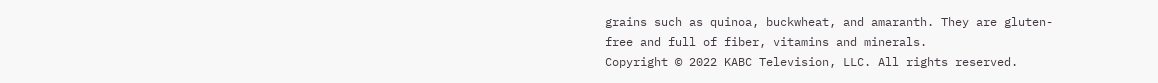grains such as quinoa, buckwheat, and amaranth. They are gluten-free and full of fiber, vitamins and minerals.
Copyright © 2022 KABC Television, LLC. All rights reserved.